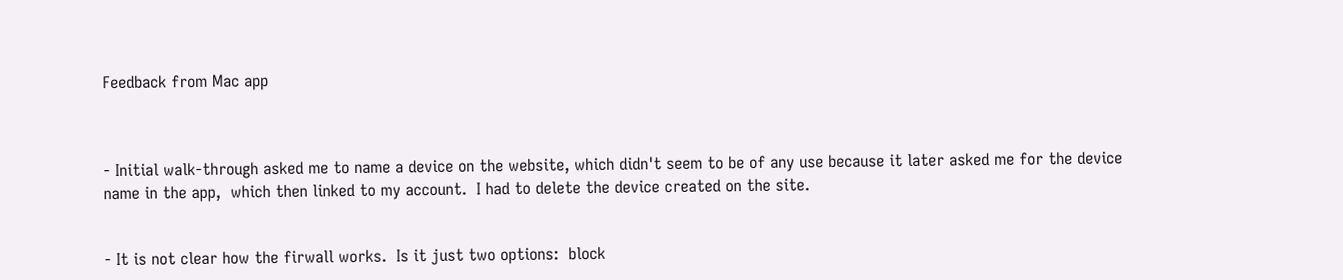Feedback from Mac app



- Initial walk-through asked me to name a device on the website, which didn't seem to be of any use because it later asked me for the device name in the app,  which then linked to my account.  I had to delete the device created on the site.


- It is not clear how the firwall works.  Is it just two options:  block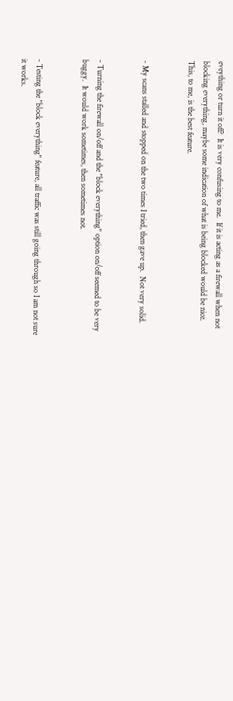eveything or turn it off?  It is very confusing to me.  If it is acting as a firewall when not blocking everything, maybe some indication of what is being blocked would be nice.  This, to me, is the best feature.


- My scans stalled and stopped on the two times I tried, then gave up.  Not very solid.


- Turning the firewall on/off and the "block everything" option on/off seemed to be very buggy.  It would work sometimes, then sometimes not.


- Testing the "block everything" feature, all traffic was still going through so I am not sure it works.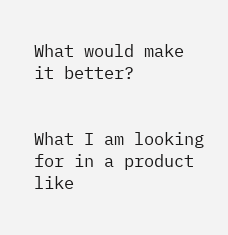What would make it better?


What I am looking for in a product like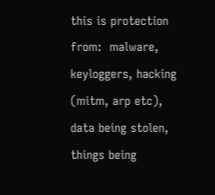this is protection from:  malware, keyloggers, hacking (mitm, arp etc), data being stolen, things being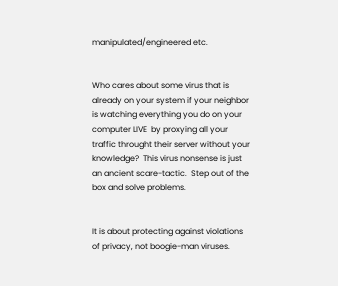manipulated/engineered etc.


Who cares about some virus that is already on your system if your neighbor is watching everything you do on your computer LIVE  by proxying all your traffic throught their server without your knowledge?  This virus nonsense is just an ancient scare-tactic.  Step out of the box and solve problems.


It is about protecting against violations of privacy, not boogie-man viruses.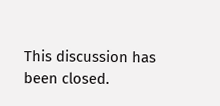This discussion has been closed.